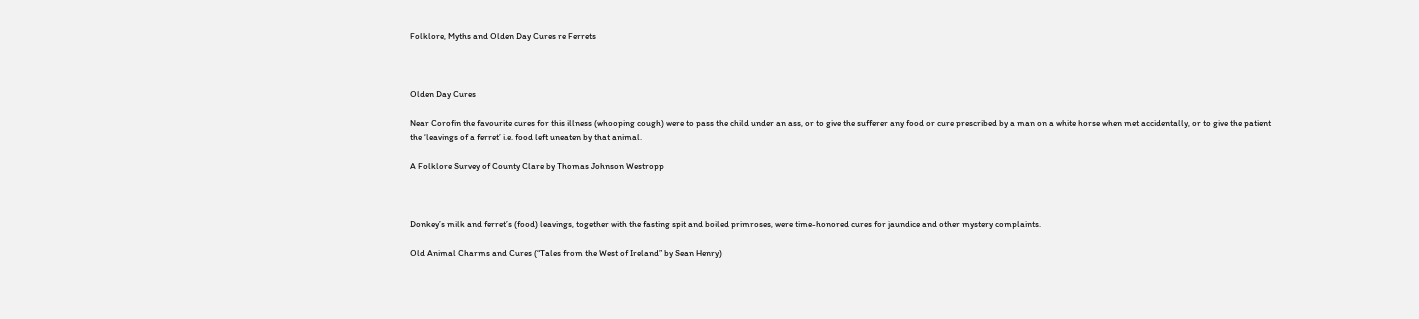Folklore, Myths and Olden Day Cures re Ferrets



Olden Day Cures

Near Corofin the favourite cures for this illness (whooping cough) were to pass the child under an ass, or to give the sufferer any food or cure prescribed by a man on a white horse when met accidentally, or to give the patient the ‘leavings of a ferret’ i.e. food left uneaten by that animal.

A Folklore Survey of County Clare by Thomas Johnson Westropp



Donkey’s milk and ferret’s (food) leavings, together with the fasting spit and boiled primroses, were time-honored cures for jaundice and other mystery complaints.

Old Animal Charms and Cures (“Tales from the West of Ireland” by Sean Henry)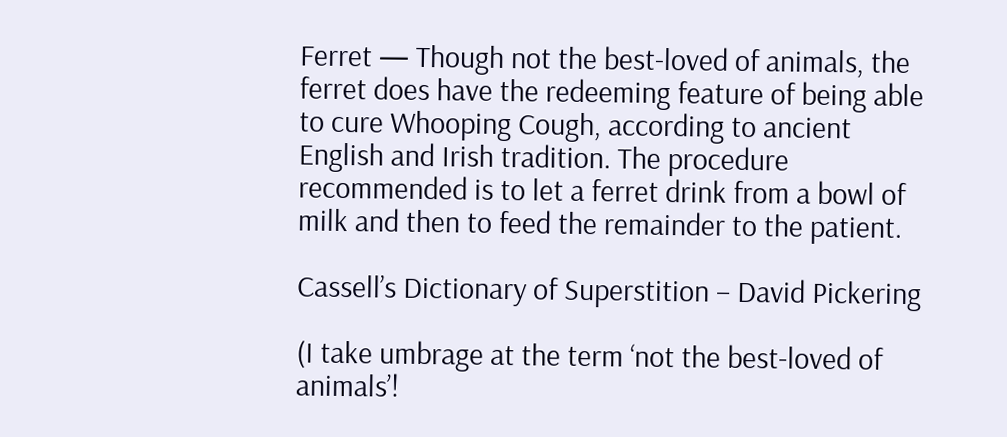Ferret — Though not the best-loved of animals, the ferret does have the redeeming feature of being able to cure Whooping Cough, according to ancient English and Irish tradition. The procedure recommended is to let a ferret drink from a bowl of milk and then to feed the remainder to the patient.

Cassell’s Dictionary of Superstition – David Pickering

(I take umbrage at the term ‘not the best-loved of animals’!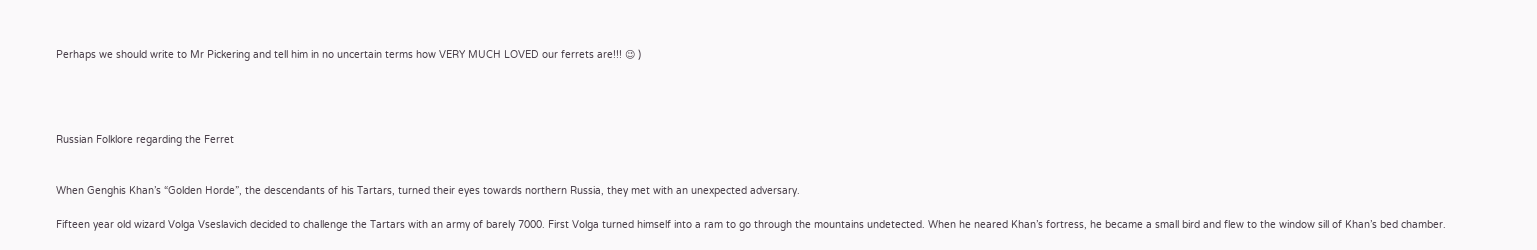Perhaps we should write to Mr Pickering and tell him in no uncertain terms how VERY MUCH LOVED our ferrets are!!! 😉 )




Russian Folklore regarding the Ferret


When Genghis Khan’s “Golden Horde”, the descendants of his Tartars, turned their eyes towards northern Russia, they met with an unexpected adversary.

Fifteen year old wizard Volga Vseslavich decided to challenge the Tartars with an army of barely 7000. First Volga turned himself into a ram to go through the mountains undetected. When he neared Khan’s fortress, he became a small bird and flew to the window sill of Khan’s bed chamber.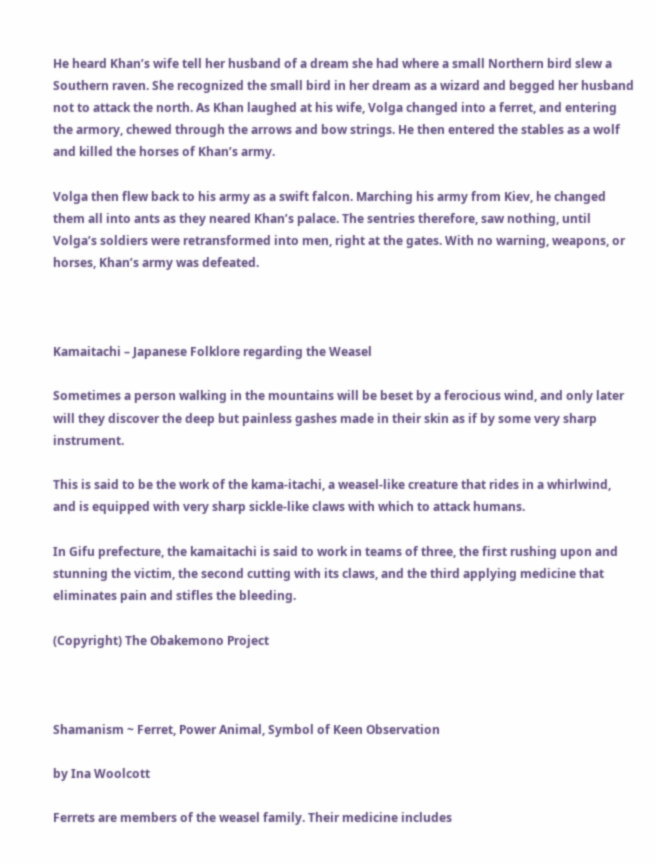He heard Khan’s wife tell her husband of a dream she had where a small Northern bird slew a Southern raven. She recognized the small bird in her dream as a wizard and begged her husband not to attack the north. As Khan laughed at his wife, Volga changed into a ferret, and entering the armory, chewed through the arrows and bow strings. He then entered the stables as a wolf and killed the horses of Khan’s army.

Volga then flew back to his army as a swift falcon. Marching his army from Kiev, he changed them all into ants as they neared Khan’s palace. The sentries therefore, saw nothing, until Volga’s soldiers were retransformed into men, right at the gates. With no warning, weapons, or horses, Khan’s army was defeated.



Kamaitachi – Japanese Folklore regarding the Weasel

Sometimes a person walking in the mountains will be beset by a ferocious wind, and only later will they discover the deep but painless gashes made in their skin as if by some very sharp instrument.

This is said to be the work of the kama-itachi, a weasel-like creature that rides in a whirlwind, and is equipped with very sharp sickle-like claws with which to attack humans.

In Gifu prefecture, the kamaitachi is said to work in teams of three, the first rushing upon and stunning the victim, the second cutting with its claws, and the third applying medicine that eliminates pain and stifles the bleeding.

(Copyright) The Obakemono Project



Shamanism ~ Ferret, Power Animal, Symbol of Keen Observation

by Ina Woolcott

Ferrets are members of the weasel family. Their medicine includes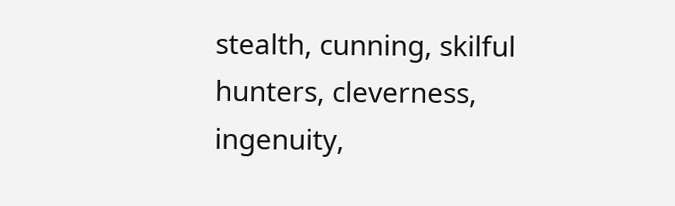stealth, cunning, skilful hunters, cleverness, ingenuity,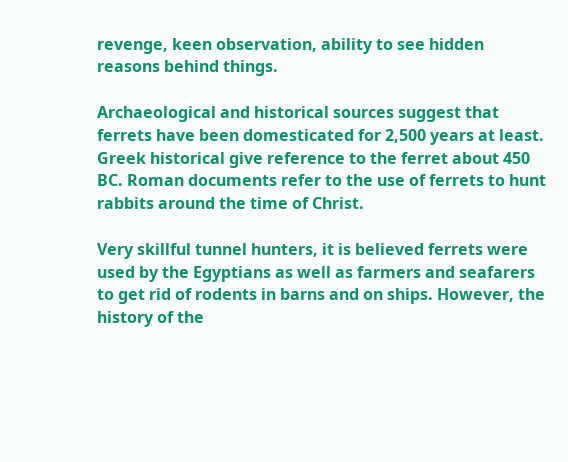revenge, keen observation, ability to see hidden reasons behind things.

Archaeological and historical sources suggest that ferrets have been domesticated for 2,500 years at least. Greek historical give reference to the ferret about 450 BC. Roman documents refer to the use of ferrets to hunt rabbits around the time of Christ.

Very skillful tunnel hunters, it is believed ferrets were used by the Egyptians as well as farmers and seafarers to get rid of rodents in barns and on ships. However, the history of the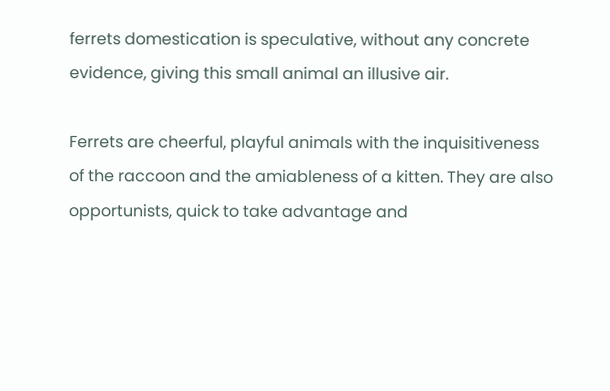ferrets domestication is speculative, without any concrete evidence, giving this small animal an illusive air.

Ferrets are cheerful, playful animals with the inquisitiveness of the raccoon and the amiableness of a kitten. They are also opportunists, quick to take advantage and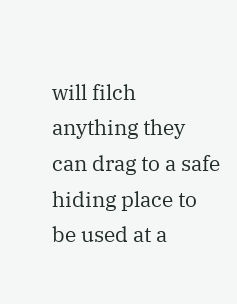will filch anything they can drag to a safe hiding place to be used at a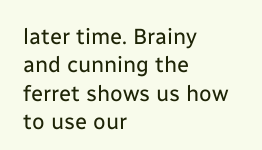later time. Brainy and cunning the ferret shows us how to use our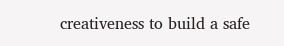creativeness to build a safe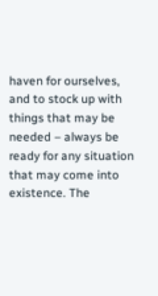haven for ourselves, and to stock up with things that may be needed – always be ready for any situation that may come into existence. The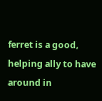ferret is a good, helping ally to have around in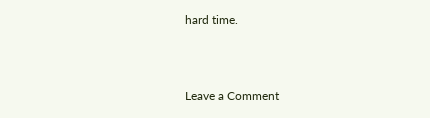hard time.



Leave a Comment